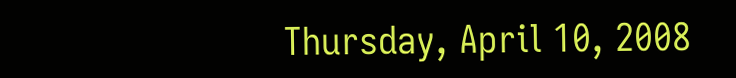Thursday, April 10, 2008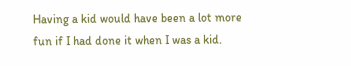Having a kid would have been a lot more fun if I had done it when I was a kid.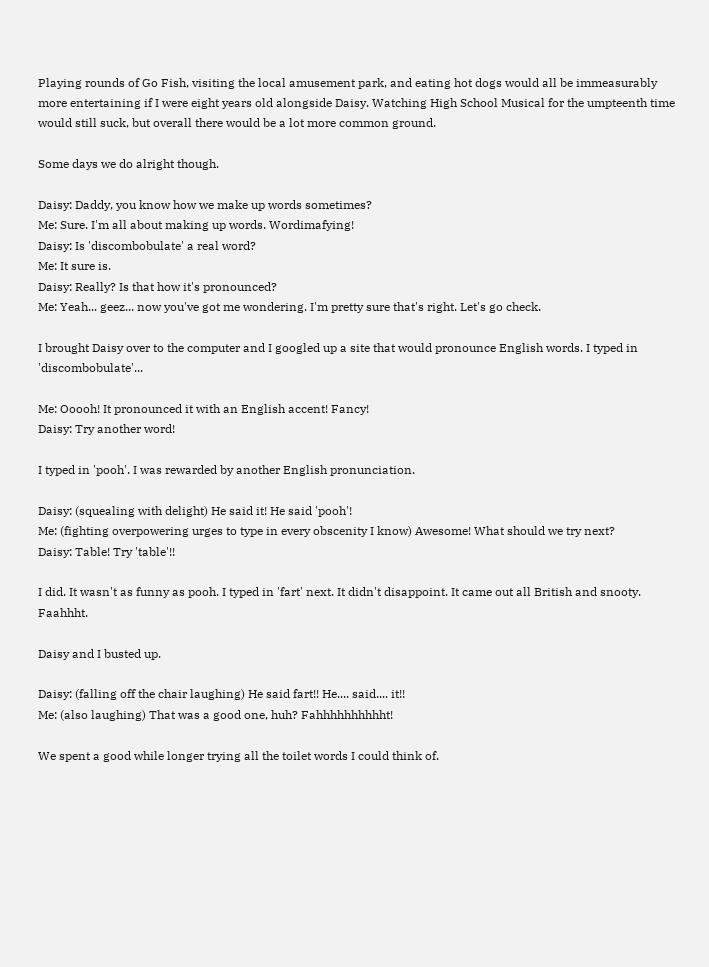Playing rounds of Go Fish, visiting the local amusement park, and eating hot dogs would all be immeasurably more entertaining if I were eight years old alongside Daisy. Watching High School Musical for the umpteenth time would still suck, but overall there would be a lot more common ground.

Some days we do alright though.

Daisy: Daddy, you know how we make up words sometimes?
Me: Sure. I'm all about making up words. Wordimafying!
Daisy: Is 'discombobulate' a real word?
Me: It sure is.
Daisy: Really? Is that how it's pronounced?
Me: Yeah... geez... now you've got me wondering. I'm pretty sure that's right. Let's go check.

I brought Daisy over to the computer and I googled up a site that would pronounce English words. I typed in 'discombobulate'...

Me: Ooooh! It pronounced it with an English accent! Fancy!
Daisy: Try another word!

I typed in 'pooh'. I was rewarded by another English pronunciation.

Daisy: (squealing with delight) He said it! He said 'pooh'!
Me: (fighting overpowering urges to type in every obscenity I know) Awesome! What should we try next?
Daisy: Table! Try 'table'!!

I did. It wasn't as funny as pooh. I typed in 'fart' next. It didn't disappoint. It came out all British and snooty. Faahhht.

Daisy and I busted up.

Daisy: (falling off the chair laughing) He said fart!! He.... said.... it!!
Me: (also laughing) That was a good one, huh? Fahhhhhhhhhht!

We spent a good while longer trying all the toilet words I could think of.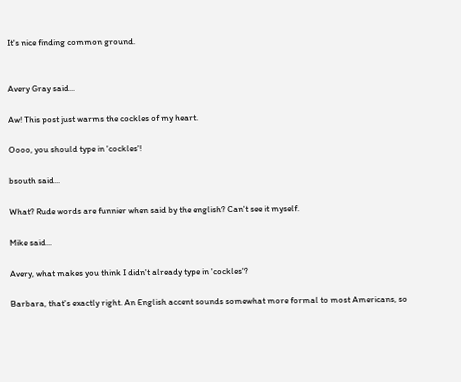It's nice finding common ground.


Avery Gray said...

Aw! This post just warms the cockles of my heart.

Oooo, you should type in 'cockles'!

bsouth said...

What? Rude words are funnier when said by the english? Can't see it myself.

Mike said...

Avery, what makes you think I didn't already type in 'cockles'?

Barbara, that's exactly right. An English accent sounds somewhat more formal to most Americans, so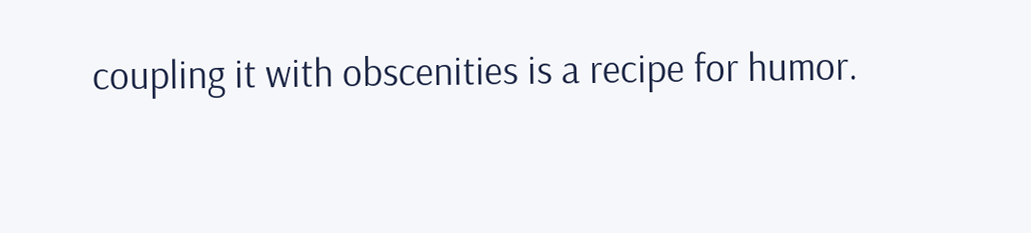coupling it with obscenities is a recipe for humor.